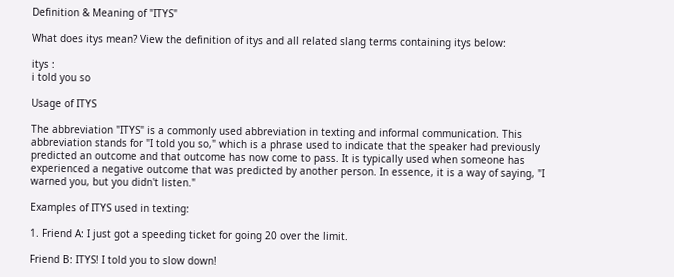Definition & Meaning of "ITYS"

What does itys mean? View the definition of itys and all related slang terms containing itys below:

itys :
i told you so

Usage of ITYS

The abbreviation "ITYS" is a commonly used abbreviation in texting and informal communication. This abbreviation stands for "I told you so," which is a phrase used to indicate that the speaker had previously predicted an outcome and that outcome has now come to pass. It is typically used when someone has experienced a negative outcome that was predicted by another person. In essence, it is a way of saying, "I warned you, but you didn't listen."

Examples of ITYS used in texting:

1. Friend A: I just got a speeding ticket for going 20 over the limit.

Friend B: ITYS! I told you to slow down!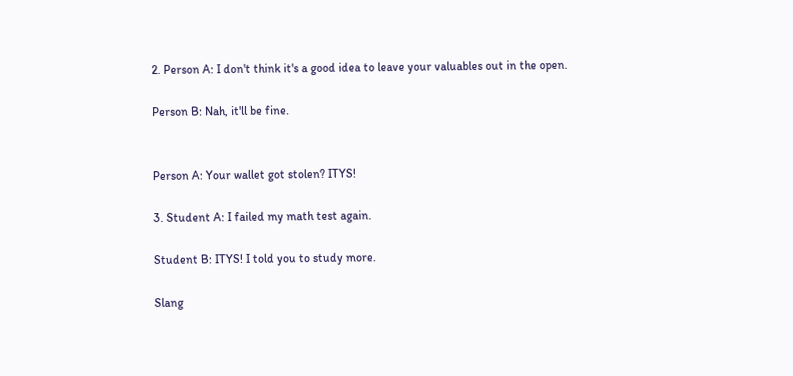2. Person A: I don't think it's a good idea to leave your valuables out in the open.

Person B: Nah, it'll be fine.


Person A: Your wallet got stolen? ITYS!

3. Student A: I failed my math test again.

Student B: ITYS! I told you to study more.

Slang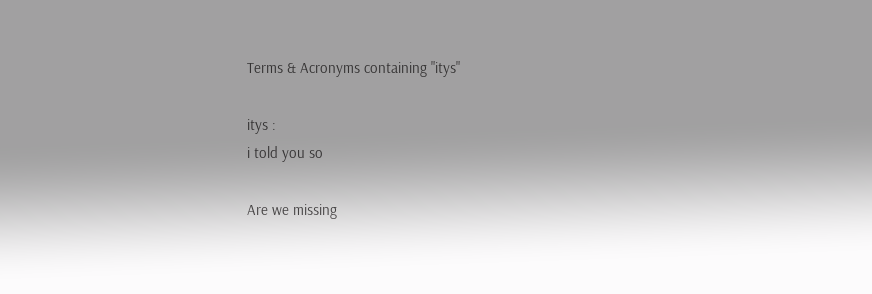Terms & Acronyms containing "itys"

itys :
i told you so

Are we missing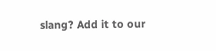slang? Add it to our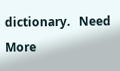dictionary.   Need More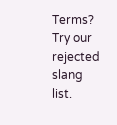Terms? Try our rejected slang list.